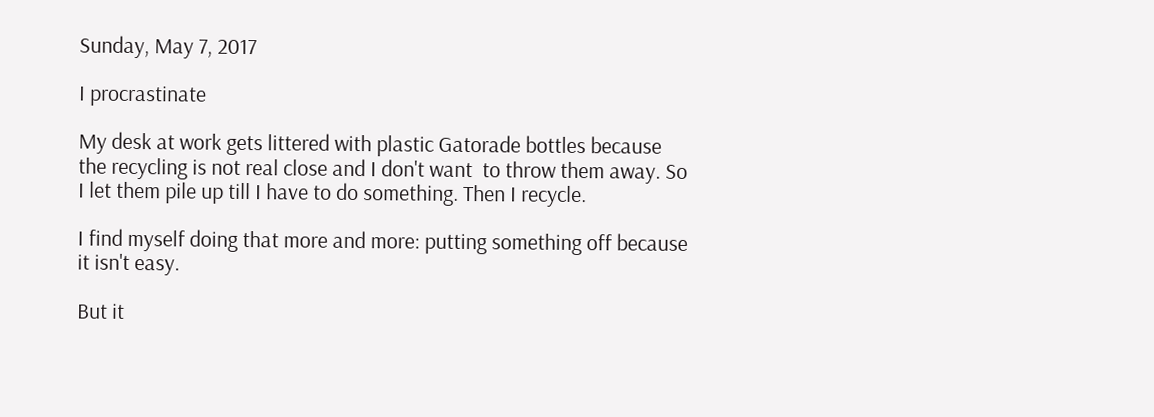Sunday, May 7, 2017

I procrastinate

My desk at work gets littered with plastic Gatorade bottles because the recycling is not real close and I don't want  to throw them away. So I let them pile up till I have to do something. Then I recycle.

I find myself doing that more and more: putting something off because it isn't easy.

But it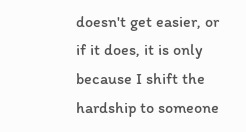doesn't get easier, or if it does, it is only because I shift the hardship to someone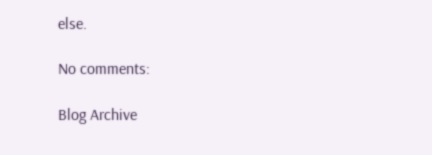else.

No comments:

Blog Archive